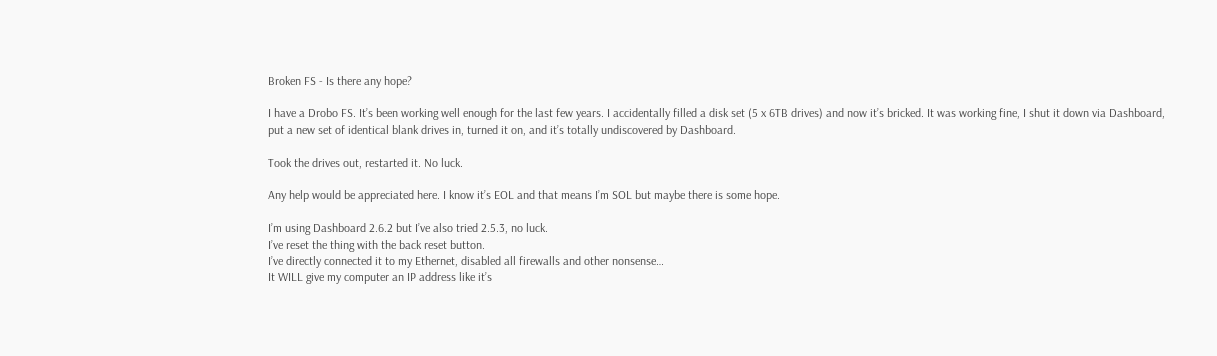Broken FS - Is there any hope?

I have a Drobo FS. It’s been working well enough for the last few years. I accidentally filled a disk set (5 x 6TB drives) and now it’s bricked. It was working fine, I shut it down via Dashboard, put a new set of identical blank drives in, turned it on, and it’s totally undiscovered by Dashboard.

Took the drives out, restarted it. No luck.

Any help would be appreciated here. I know it’s EOL and that means I’m SOL but maybe there is some hope.

I’m using Dashboard 2.6.2 but I’ve also tried 2.5.3, no luck.
I’ve reset the thing with the back reset button.
I’ve directly connected it to my Ethernet, disabled all firewalls and other nonsense…
It WILL give my computer an IP address like it’s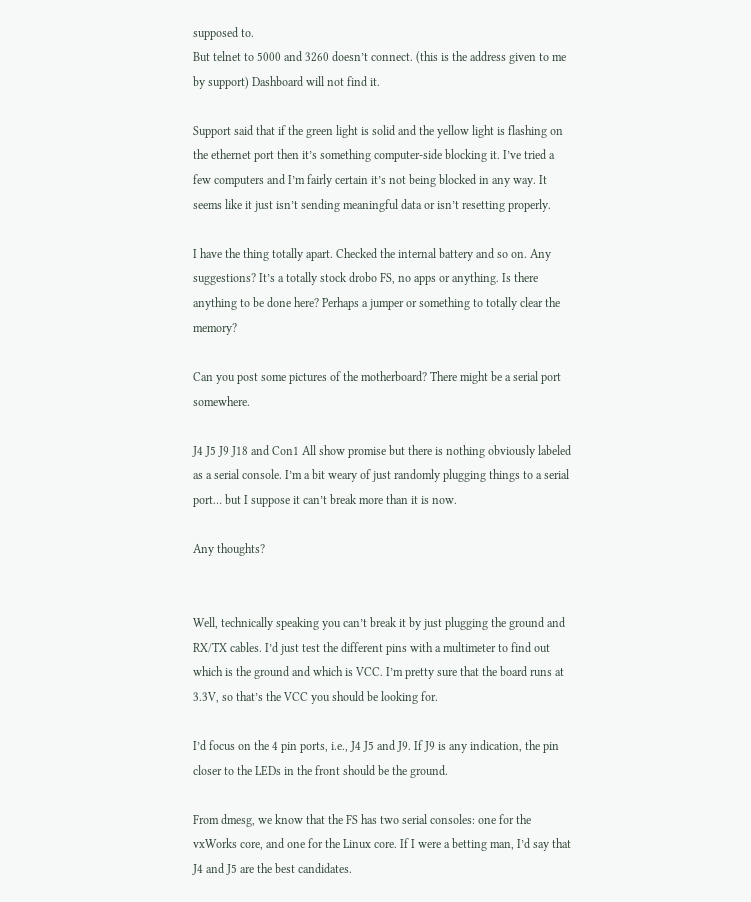supposed to.
But telnet to 5000 and 3260 doesn’t connect. (this is the address given to me by support) Dashboard will not find it.

Support said that if the green light is solid and the yellow light is flashing on the ethernet port then it’s something computer-side blocking it. I’ve tried a few computers and I’m fairly certain it’s not being blocked in any way. It seems like it just isn’t sending meaningful data or isn’t resetting properly.

I have the thing totally apart. Checked the internal battery and so on. Any suggestions? It’s a totally stock drobo FS, no apps or anything. Is there anything to be done here? Perhaps a jumper or something to totally clear the memory?

Can you post some pictures of the motherboard? There might be a serial port somewhere.

J4 J5 J9 J18 and Con1 All show promise but there is nothing obviously labeled as a serial console. I’m a bit weary of just randomly plugging things to a serial port… but I suppose it can’t break more than it is now.

Any thoughts?


Well, technically speaking you can’t break it by just plugging the ground and RX/TX cables. I’d just test the different pins with a multimeter to find out which is the ground and which is VCC. I’m pretty sure that the board runs at 3.3V, so that’s the VCC you should be looking for.

I’d focus on the 4 pin ports, i.e., J4 J5 and J9. If J9 is any indication, the pin closer to the LEDs in the front should be the ground.

From dmesg, we know that the FS has two serial consoles: one for the vxWorks core, and one for the Linux core. If I were a betting man, I’d say that J4 and J5 are the best candidates.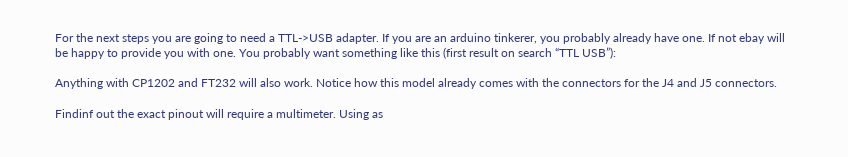For the next steps you are going to need a TTL->USB adapter. If you are an arduino tinkerer, you probably already have one. If not ebay will be happy to provide you with one. You probably want something like this (first result on search “TTL USB”):

Anything with CP1202 and FT232 will also work. Notice how this model already comes with the connectors for the J4 and J5 connectors.

Findinf out the exact pinout will require a multimeter. Using as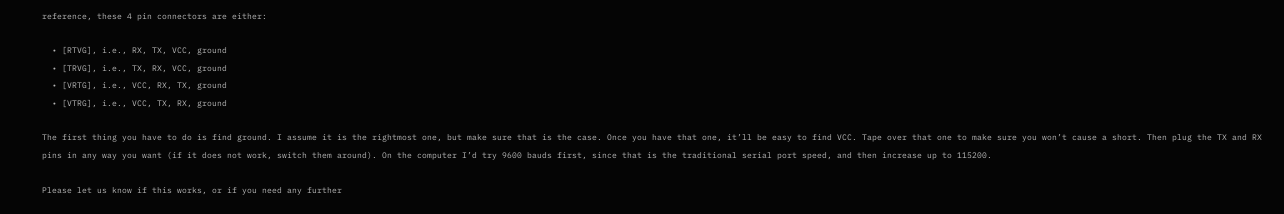reference, these 4 pin connectors are either:

  • [RTVG], i.e., RX, TX, VCC, ground
  • [TRVG], i.e., TX, RX, VCC, ground
  • [VRTG], i.e., VCC, RX, TX, ground
  • [VTRG], i.e., VCC, TX, RX, ground

The first thing you have to do is find ground. I assume it is the rightmost one, but make sure that is the case. Once you have that one, it’ll be easy to find VCC. Tape over that one to make sure you won’t cause a short. Then plug the TX and RX pins in any way you want (if it does not work, switch them around). On the computer I’d try 9600 bauds first, since that is the traditional serial port speed, and then increase up to 115200.

Please let us know if this works, or if you need any further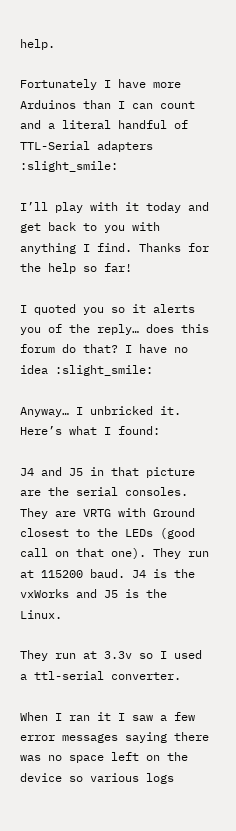help.

Fortunately I have more Arduinos than I can count and a literal handful of TTL-Serial adapters :slight_smile:

I’ll play with it today and get back to you with anything I find. Thanks for the help so far!

I quoted you so it alerts you of the reply… does this forum do that? I have no idea :slight_smile:

Anyway… I unbricked it. Here’s what I found:

J4 and J5 in that picture are the serial consoles. They are VRTG with Ground closest to the LEDs (good call on that one). They run at 115200 baud. J4 is the vxWorks and J5 is the Linux.

They run at 3.3v so I used a ttl-serial converter.

When I ran it I saw a few error messages saying there was no space left on the device so various logs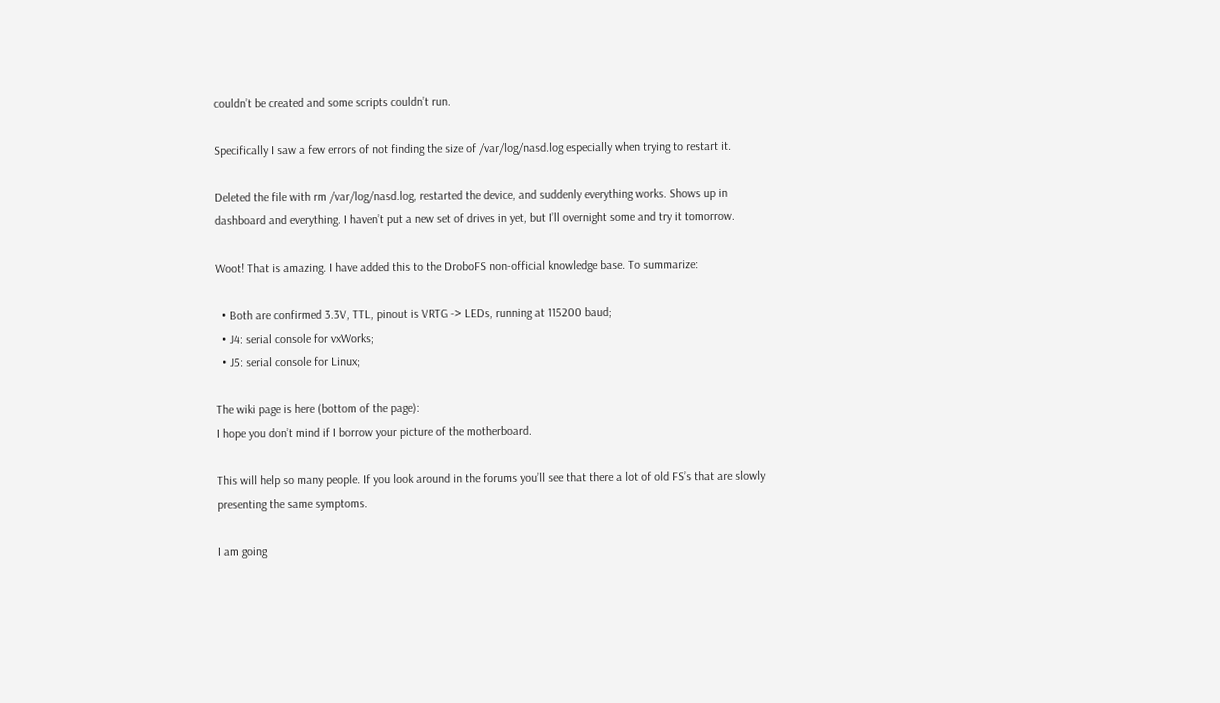couldn’t be created and some scripts couldn’t run.

Specifically I saw a few errors of not finding the size of /var/log/nasd.log especially when trying to restart it.

Deleted the file with rm /var/log/nasd.log, restarted the device, and suddenly everything works. Shows up in dashboard and everything. I haven’t put a new set of drives in yet, but I’ll overnight some and try it tomorrow.

Woot! That is amazing. I have added this to the DroboFS non-official knowledge base. To summarize:

  • Both are confirmed 3.3V, TTL, pinout is VRTG -> LEDs, running at 115200 baud;
  • J4: serial console for vxWorks;
  • J5: serial console for Linux;

The wiki page is here (bottom of the page):
I hope you don’t mind if I borrow your picture of the motherboard.

This will help so many people. If you look around in the forums you’ll see that there a lot of old FS’s that are slowly presenting the same symptoms.

I am going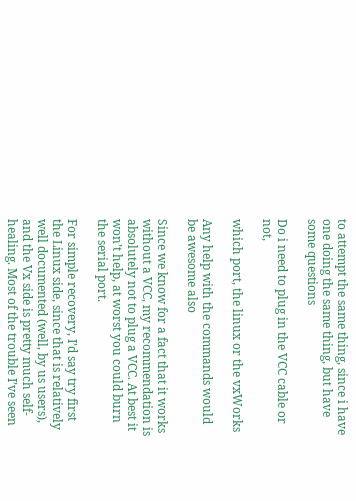to attempt the same thing, since i have one doing the same thing, but have some questions

Do i need to plug in the VCC cable or not,

which port, the linux or the vxWorks

Any help with the commands would be awesome also

Since we know for a fact that it works without a VCC, my recommendation is absolutely not to plug a VCC. At best it won’t help, at worst you could burn the serial port.

For simple recovery, I’d say try first the Linux side, since that is relatively well documented (well, by us users), and the Vx side is pretty much self-healing. Most of the trouble I’ve seen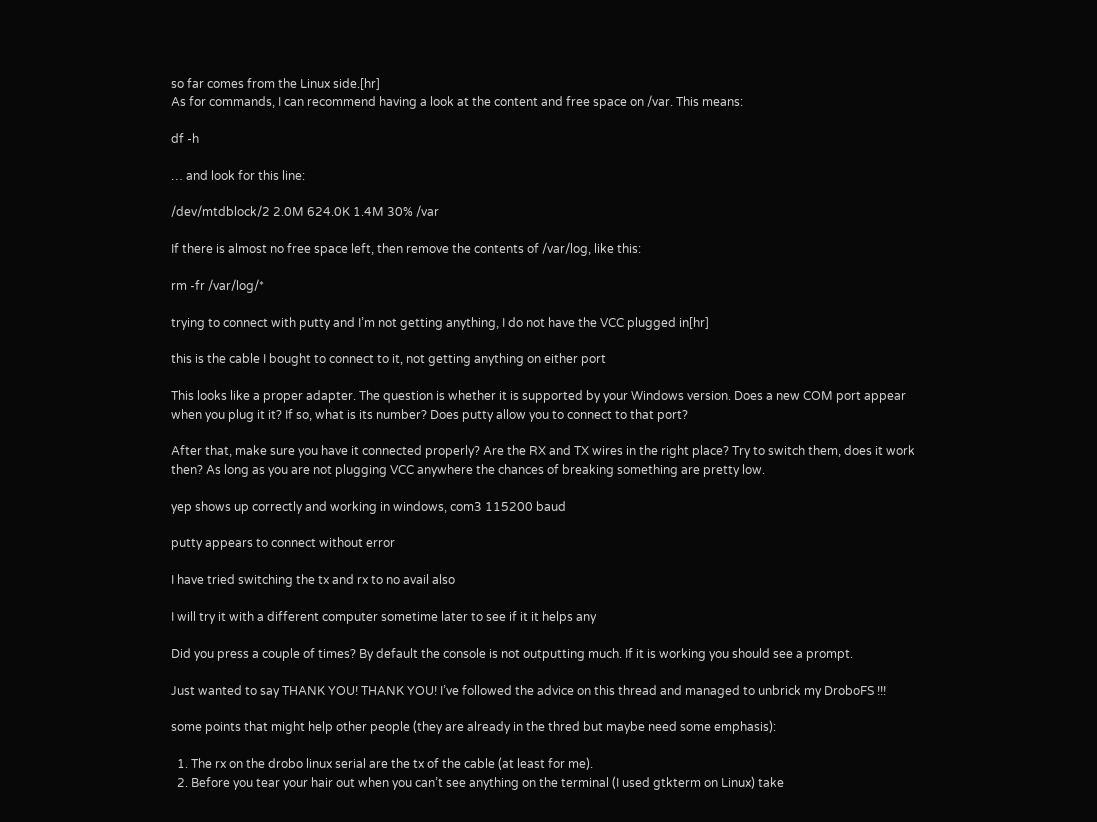so far comes from the Linux side.[hr]
As for commands, I can recommend having a look at the content and free space on /var. This means:

df -h

… and look for this line:

/dev/mtdblock/2 2.0M 624.0K 1.4M 30% /var

If there is almost no free space left, then remove the contents of /var/log, like this:

rm -fr /var/log/*

trying to connect with putty and I’m not getting anything, I do not have the VCC plugged in[hr]

this is the cable I bought to connect to it, not getting anything on either port

This looks like a proper adapter. The question is whether it is supported by your Windows version. Does a new COM port appear when you plug it it? If so, what is its number? Does putty allow you to connect to that port?

After that, make sure you have it connected properly? Are the RX and TX wires in the right place? Try to switch them, does it work then? As long as you are not plugging VCC anywhere the chances of breaking something are pretty low.

yep shows up correctly and working in windows, com3 115200 baud

putty appears to connect without error

I have tried switching the tx and rx to no avail also

I will try it with a different computer sometime later to see if it it helps any

Did you press a couple of times? By default the console is not outputting much. If it is working you should see a prompt.

Just wanted to say THANK YOU! THANK YOU! I’ve followed the advice on this thread and managed to unbrick my DroboFS !!!

some points that might help other people (they are already in the thred but maybe need some emphasis):

  1. The rx on the drobo linux serial are the tx of the cable (at least for me).
  2. Before you tear your hair out when you can’t see anything on the terminal (I used gtkterm on Linux) take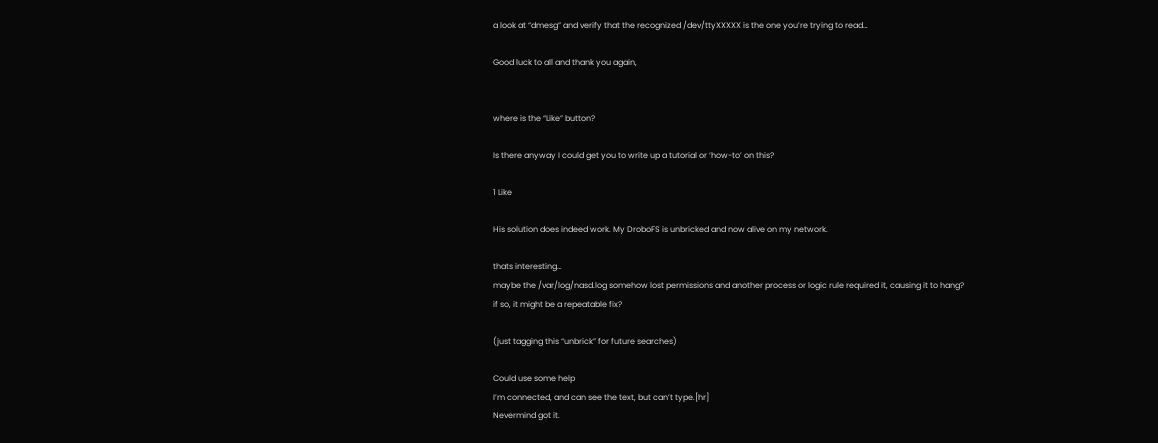a look at “dmesg” and verify that the recognized /dev/ttyXXXXX is the one you’re trying to read…

Good luck to all and thank you again,


where is the “Like” button?

Is there anyway I could get you to write up a tutorial or ‘how-to’ on this?

1 Like

His solution does indeed work. My DroboFS is unbricked and now alive on my network.

thats interesting…
maybe the /var/log/nasd.log somehow lost permissions and another process or logic rule required it, causing it to hang?
if so, it might be a repeatable fix?

(just tagging this “unbrick” for future searches)

Could use some help
I’m connected, and can see the text, but can’t type.[hr]
Nevermind got it.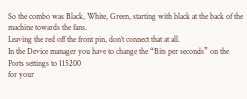So the combo was Black, White, Green, starting with black at the back of the machine towards the fans.
Leaving the red off the front pin, don’t connect that at all.
In the Device manager you have to change the “Bits per seconds” on the Ports settings to 115200
for your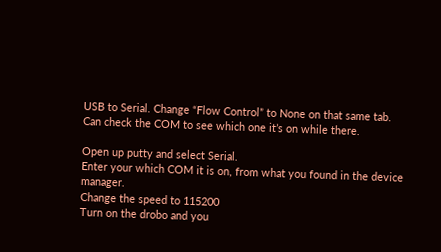USB to Serial. Change “Flow Control” to None on that same tab.
Can check the COM to see which one it’s on while there.

Open up putty and select Serial.
Enter your which COM it is on, from what you found in the device manager.
Change the speed to 115200
Turn on the drobo and you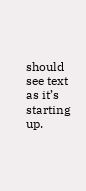should see text as it’s starting up.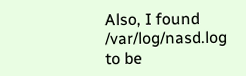Also, I found /var/log/nasd.log
to be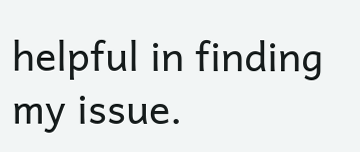helpful in finding my issue.